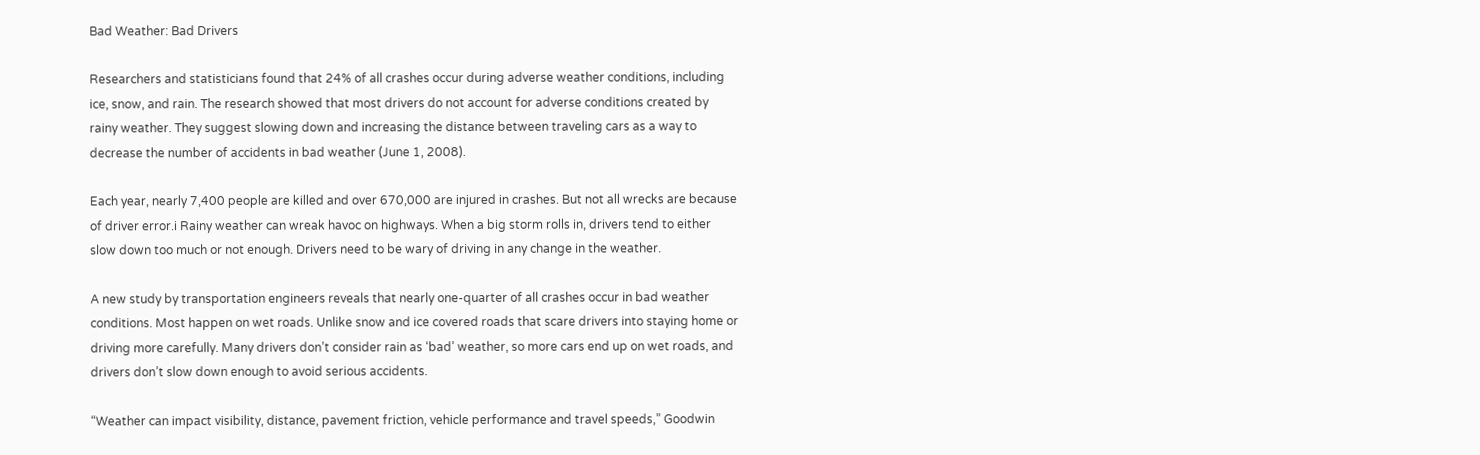Bad Weather: Bad Drivers

Researchers and statisticians found that 24% of all crashes occur during adverse weather conditions, including ice, snow, and rain. The research showed that most drivers do not account for adverse conditions created by rainy weather. They suggest slowing down and increasing the distance between traveling cars as a way to decrease the number of accidents in bad weather (June 1, 2008).

Each year, nearly 7,400 people are killed and over 670,000 are injured in crashes. But not all wrecks are because of driver error.i Rainy weather can wreak havoc on highways. When a big storm rolls in, drivers tend to either slow down too much or not enough. Drivers need to be wary of driving in any change in the weather.

A new study by transportation engineers reveals that nearly one-quarter of all crashes occur in bad weather conditions. Most happen on wet roads. Unlike snow and ice covered roads that scare drivers into staying home or driving more carefully. Many drivers don’t consider rain as ‘bad’ weather, so more cars end up on wet roads, and drivers don’t slow down enough to avoid serious accidents.

“Weather can impact visibility, distance, pavement friction, vehicle performance and travel speeds,” Goodwin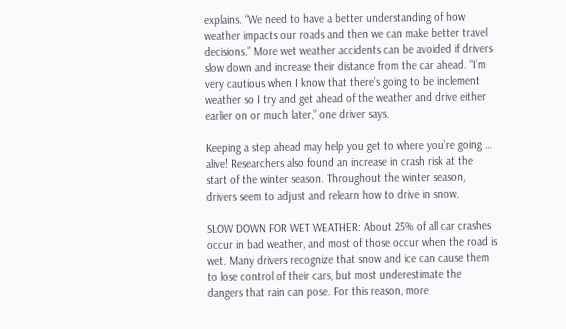explains. “We need to have a better understanding of how weather impacts our roads and then we can make better travel decisions.” More wet weather accidents can be avoided if drivers slow down and increase their distance from the car ahead. “I’m very cautious when I know that there’s going to be inclement weather so I try and get ahead of the weather and drive either earlier on or much later,” one driver says.

Keeping a step ahead may help you get to where you’re going … alive! Researchers also found an increase in crash risk at the start of the winter season. Throughout the winter season, drivers seem to adjust and relearn how to drive in snow.

SLOW DOWN FOR WET WEATHER: About 25% of all car crashes occur in bad weather, and most of those occur when the road is wet. Many drivers recognize that snow and ice can cause them to lose control of their cars, but most underestimate the dangers that rain can pose. For this reason, more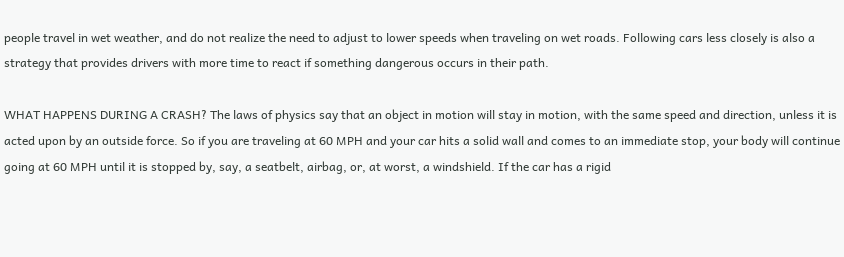people travel in wet weather, and do not realize the need to adjust to lower speeds when traveling on wet roads. Following cars less closely is also a strategy that provides drivers with more time to react if something dangerous occurs in their path.

WHAT HAPPENS DURING A CRASH? The laws of physics say that an object in motion will stay in motion, with the same speed and direction, unless it is acted upon by an outside force. So if you are traveling at 60 MPH and your car hits a solid wall and comes to an immediate stop, your body will continue going at 60 MPH until it is stopped by, say, a seatbelt, airbag, or, at worst, a windshield. If the car has a rigid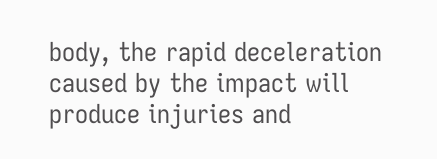body, the rapid deceleration caused by the impact will produce injuries and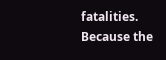fatalities. Because the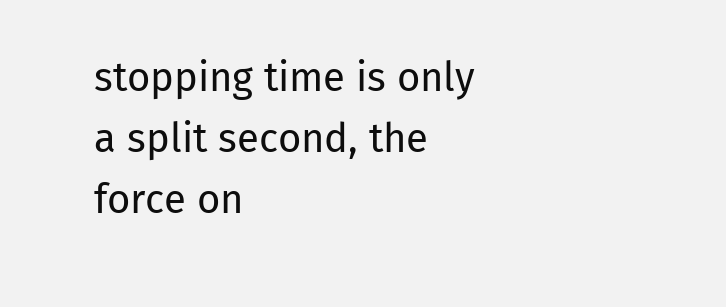stopping time is only a split second, the force on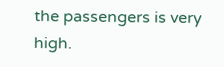the passengers is very high.